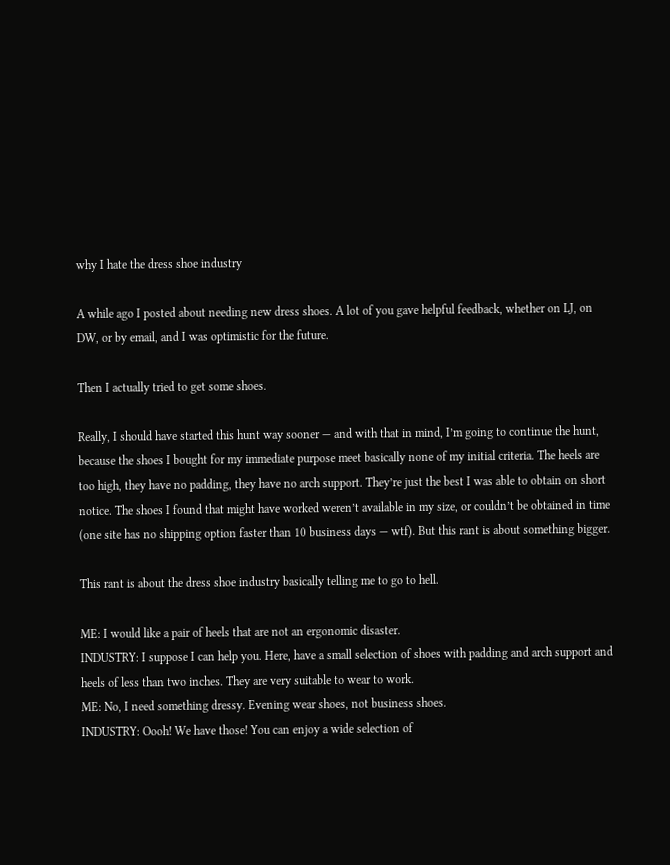why I hate the dress shoe industry

A while ago I posted about needing new dress shoes. A lot of you gave helpful feedback, whether on LJ, on DW, or by email, and I was optimistic for the future.

Then I actually tried to get some shoes.

Really, I should have started this hunt way sooner — and with that in mind, I’m going to continue the hunt, because the shoes I bought for my immediate purpose meet basically none of my initial criteria. The heels are too high, they have no padding, they have no arch support. They’re just the best I was able to obtain on short notice. The shoes I found that might have worked weren’t available in my size, or couldn’t be obtained in time (one site has no shipping option faster than 10 business days — wtf). But this rant is about something bigger.

This rant is about the dress shoe industry basically telling me to go to hell.

ME: I would like a pair of heels that are not an ergonomic disaster.
INDUSTRY: I suppose I can help you. Here, have a small selection of shoes with padding and arch support and heels of less than two inches. They are very suitable to wear to work.
ME: No, I need something dressy. Evening wear shoes, not business shoes.
INDUSTRY: Oooh! We have those! You can enjoy a wide selection of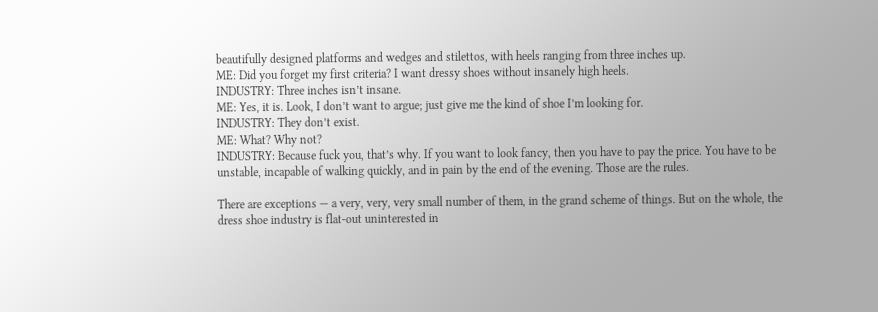beautifully designed platforms and wedges and stilettos, with heels ranging from three inches up.
ME: Did you forget my first criteria? I want dressy shoes without insanely high heels.
INDUSTRY: Three inches isn’t insane.
ME: Yes, it is. Look, I don’t want to argue; just give me the kind of shoe I’m looking for.
INDUSTRY: They don’t exist.
ME: What? Why not?
INDUSTRY: Because fuck you, that’s why. If you want to look fancy, then you have to pay the price. You have to be unstable, incapable of walking quickly, and in pain by the end of the evening. Those are the rules.

There are exceptions — a very, very, very small number of them, in the grand scheme of things. But on the whole, the dress shoe industry is flat-out uninterested in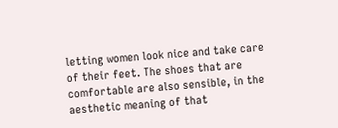letting women look nice and take care of their feet. The shoes that are comfortable are also sensible, in the aesthetic meaning of that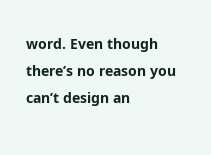word. Even though there’s no reason you can’t design an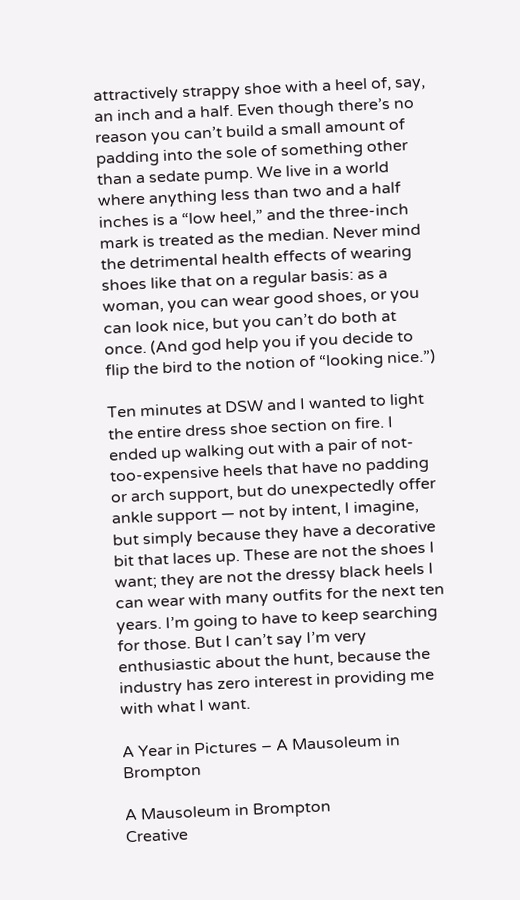attractively strappy shoe with a heel of, say, an inch and a half. Even though there’s no reason you can’t build a small amount of padding into the sole of something other than a sedate pump. We live in a world where anything less than two and a half inches is a “low heel,” and the three-inch mark is treated as the median. Never mind the detrimental health effects of wearing shoes like that on a regular basis: as a woman, you can wear good shoes, or you can look nice, but you can’t do both at once. (And god help you if you decide to flip the bird to the notion of “looking nice.”)

Ten minutes at DSW and I wanted to light the entire dress shoe section on fire. I ended up walking out with a pair of not-too-expensive heels that have no padding or arch support, but do unexpectedly offer ankle support — not by intent, I imagine, but simply because they have a decorative bit that laces up. These are not the shoes I want; they are not the dressy black heels I can wear with many outfits for the next ten years. I’m going to have to keep searching for those. But I can’t say I’m very enthusiastic about the hunt, because the industry has zero interest in providing me with what I want.

A Year in Pictures – A Mausoleum in Brompton

A Mausoleum in Brompton
Creative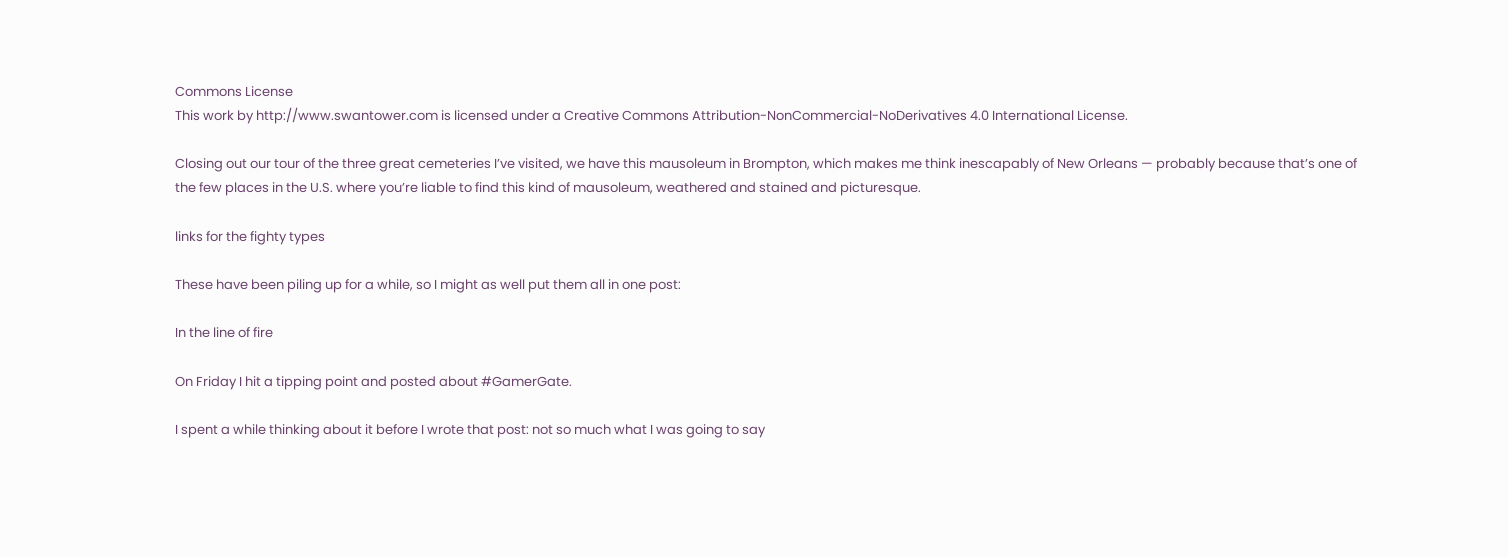Commons License
This work by http://www.swantower.com is licensed under a Creative Commons Attribution-NonCommercial-NoDerivatives 4.0 International License.

Closing out our tour of the three great cemeteries I’ve visited, we have this mausoleum in Brompton, which makes me think inescapably of New Orleans — probably because that’s one of the few places in the U.S. where you’re liable to find this kind of mausoleum, weathered and stained and picturesque.

links for the fighty types

These have been piling up for a while, so I might as well put them all in one post:

In the line of fire

On Friday I hit a tipping point and posted about #GamerGate.

I spent a while thinking about it before I wrote that post: not so much what I was going to say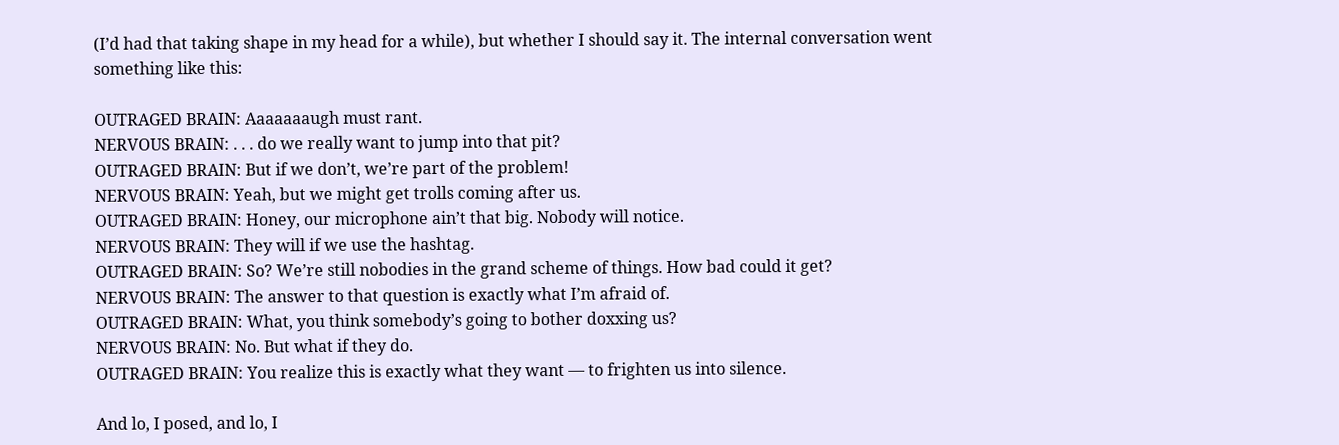(I’d had that taking shape in my head for a while), but whether I should say it. The internal conversation went something like this:

OUTRAGED BRAIN: Aaaaaaaugh must rant.
NERVOUS BRAIN: . . . do we really want to jump into that pit?
OUTRAGED BRAIN: But if we don’t, we’re part of the problem!
NERVOUS BRAIN: Yeah, but we might get trolls coming after us.
OUTRAGED BRAIN: Honey, our microphone ain’t that big. Nobody will notice.
NERVOUS BRAIN: They will if we use the hashtag.
OUTRAGED BRAIN: So? We’re still nobodies in the grand scheme of things. How bad could it get?
NERVOUS BRAIN: The answer to that question is exactly what I’m afraid of.
OUTRAGED BRAIN: What, you think somebody’s going to bother doxxing us?
NERVOUS BRAIN: No. But what if they do.
OUTRAGED BRAIN: You realize this is exactly what they want — to frighten us into silence.

And lo, I posed, and lo, I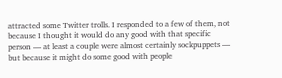attracted some Twitter trolls. I responded to a few of them, not because I thought it would do any good with that specific person — at least a couple were almost certainly sockpuppets — but because it might do some good with people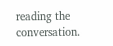reading the conversation.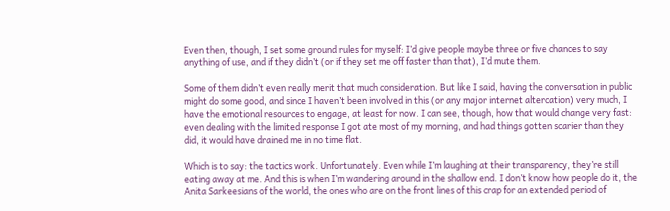Even then, though, I set some ground rules for myself: I’d give people maybe three or five chances to say anything of use, and if they didn’t (or if they set me off faster than that), I’d mute them.

Some of them didn’t even really merit that much consideration. But like I said, having the conversation in public might do some good, and since I haven’t been involved in this (or any major internet altercation) very much, I have the emotional resources to engage, at least for now. I can see, though, how that would change very fast: even dealing with the limited response I got ate most of my morning, and had things gotten scarier than they did, it would have drained me in no time flat.

Which is to say: the tactics work. Unfortunately. Even while I’m laughing at their transparency, they’re still eating away at me. And this is when I’m wandering around in the shallow end. I don’t know how people do it, the Anita Sarkeesians of the world, the ones who are on the front lines of this crap for an extended period of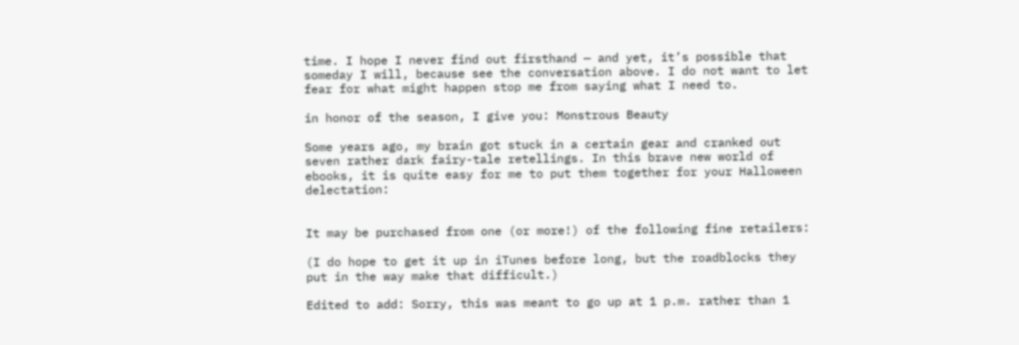time. I hope I never find out firsthand — and yet, it’s possible that someday I will, because see the conversation above. I do not want to let fear for what might happen stop me from saying what I need to.

in honor of the season, I give you: Monstrous Beauty

Some years ago, my brain got stuck in a certain gear and cranked out seven rather dark fairy-tale retellings. In this brave new world of ebooks, it is quite easy for me to put them together for your Halloween delectation:


It may be purchased from one (or more!) of the following fine retailers:

(I do hope to get it up in iTunes before long, but the roadblocks they put in the way make that difficult.)

Edited to add: Sorry, this was meant to go up at 1 p.m. rather than 1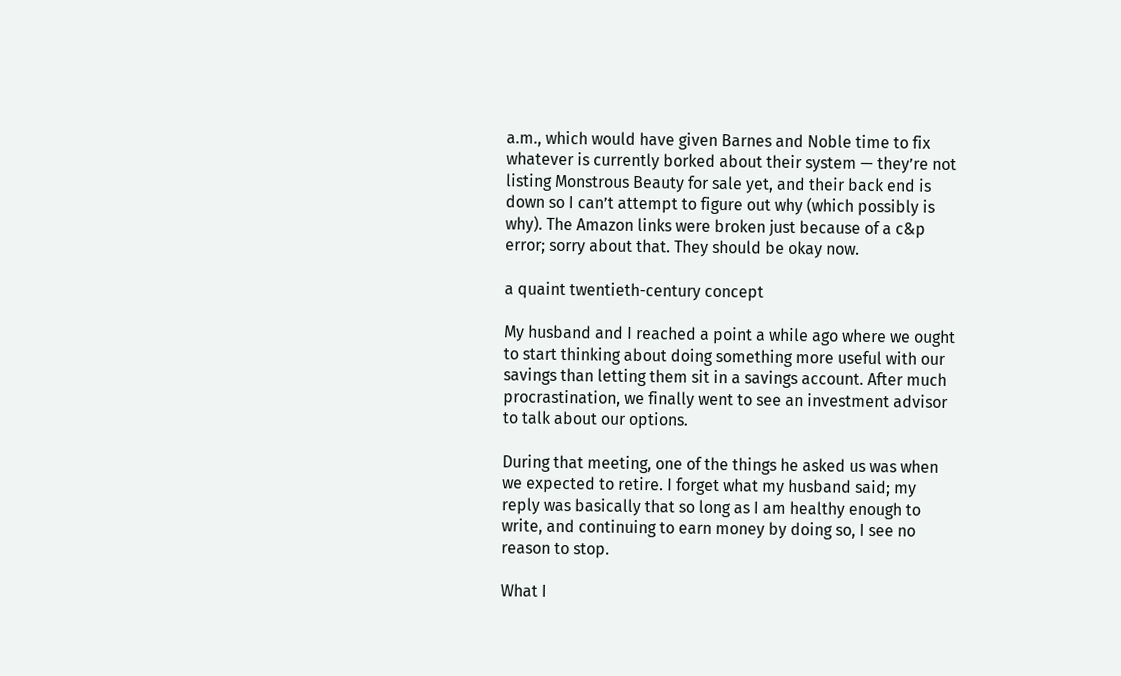a.m., which would have given Barnes and Noble time to fix whatever is currently borked about their system — they’re not listing Monstrous Beauty for sale yet, and their back end is down so I can’t attempt to figure out why (which possibly is why). The Amazon links were broken just because of a c&p error; sorry about that. They should be okay now.

a quaint twentieth-century concept

My husband and I reached a point a while ago where we ought to start thinking about doing something more useful with our savings than letting them sit in a savings account. After much procrastination, we finally went to see an investment advisor to talk about our options.

During that meeting, one of the things he asked us was when we expected to retire. I forget what my husband said; my reply was basically that so long as I am healthy enough to write, and continuing to earn money by doing so, I see no reason to stop.

What I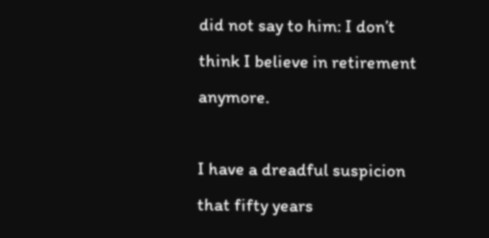did not say to him: I don’t think I believe in retirement anymore.

I have a dreadful suspicion that fifty years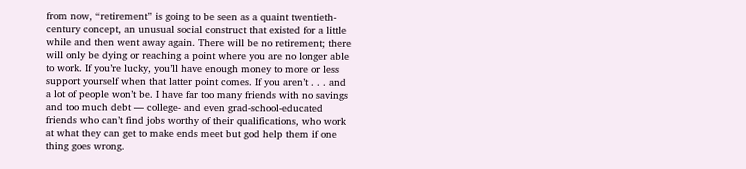from now, “retirement” is going to be seen as a quaint twentieth-century concept, an unusual social construct that existed for a little while and then went away again. There will be no retirement; there will only be dying or reaching a point where you are no longer able to work. If you’re lucky, you’ll have enough money to more or less support yourself when that latter point comes. If you aren’t . . . and a lot of people won’t be. I have far too many friends with no savings and too much debt — college- and even grad-school-educated friends who can’t find jobs worthy of their qualifications, who work at what they can get to make ends meet but god help them if one thing goes wrong.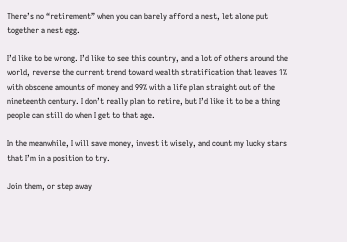There’s no “retirement” when you can barely afford a nest, let alone put together a nest egg.

I’d like to be wrong. I’d like to see this country, and a lot of others around the world, reverse the current trend toward wealth stratification that leaves 1% with obscene amounts of money and 99% with a life plan straight out of the nineteenth century. I don’t really plan to retire, but I’d like it to be a thing people can still do when I get to that age.

In the meanwhile, I will save money, invest it wisely, and count my lucky stars that I’m in a position to try.

Join them, or step away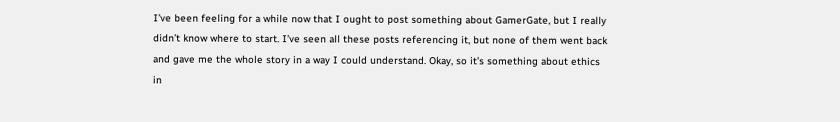I’ve been feeling for a while now that I ought to post something about GamerGate, but I really didn’t know where to start. I’ve seen all these posts referencing it, but none of them went back and gave me the whole story in a way I could understand. Okay, so it’s something about ethics in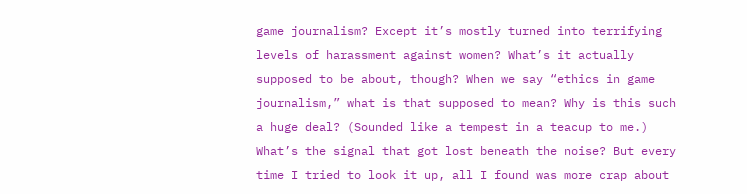game journalism? Except it’s mostly turned into terrifying levels of harassment against women? What’s it actually supposed to be about, though? When we say “ethics in game journalism,” what is that supposed to mean? Why is this such a huge deal? (Sounded like a tempest in a teacup to me.) What’s the signal that got lost beneath the noise? But every time I tried to look it up, all I found was more crap about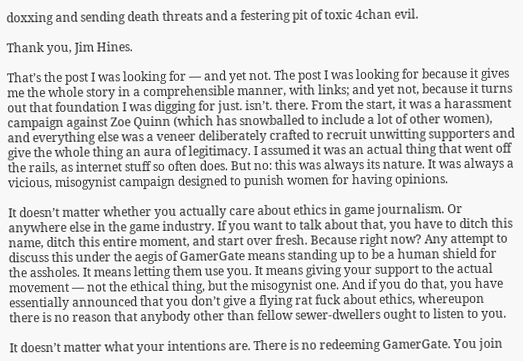doxxing and sending death threats and a festering pit of toxic 4chan evil.

Thank you, Jim Hines.

That’s the post I was looking for — and yet not. The post I was looking for because it gives me the whole story in a comprehensible manner, with links; and yet not, because it turns out that foundation I was digging for just. isn’t. there. From the start, it was a harassment campaign against Zoe Quinn (which has snowballed to include a lot of other women), and everything else was a veneer deliberately crafted to recruit unwitting supporters and give the whole thing an aura of legitimacy. I assumed it was an actual thing that went off the rails, as internet stuff so often does. But no: this was always its nature. It was always a vicious, misogynist campaign designed to punish women for having opinions.

It doesn’t matter whether you actually care about ethics in game journalism. Or anywhere else in the game industry. If you want to talk about that, you have to ditch this name, ditch this entire moment, and start over fresh. Because right now? Any attempt to discuss this under the aegis of GamerGate means standing up to be a human shield for the assholes. It means letting them use you. It means giving your support to the actual movement — not the ethical thing, but the misogynist one. And if you do that, you have essentially announced that you don’t give a flying rat fuck about ethics, whereupon there is no reason that anybody other than fellow sewer-dwellers ought to listen to you.

It doesn’t matter what your intentions are. There is no redeeming GamerGate. You join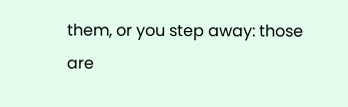them, or you step away: those are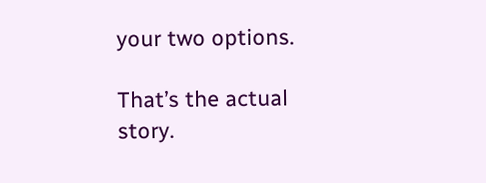your two options.

That’s the actual story.